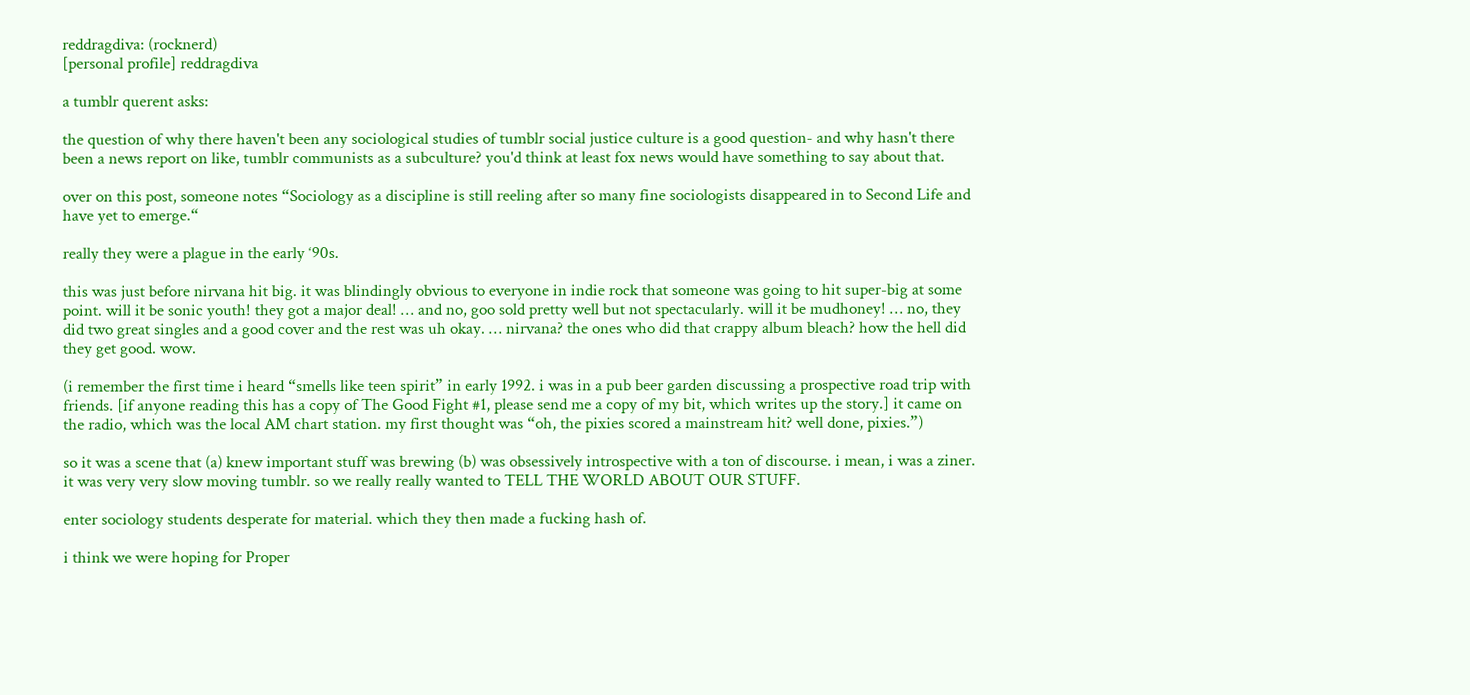reddragdiva: (rocknerd)
[personal profile] reddragdiva

a tumblr querent asks:

the question of why there haven't been any sociological studies of tumblr social justice culture is a good question- and why hasn't there been a news report on like, tumblr communists as a subculture? you'd think at least fox news would have something to say about that.

over on this post, someone notes “Sociology as a discipline is still reeling after so many fine sociologists disappeared in to Second Life and have yet to emerge.“

really they were a plague in the early ‘90s.

this was just before nirvana hit big. it was blindingly obvious to everyone in indie rock that someone was going to hit super-big at some point. will it be sonic youth! they got a major deal! … and no, goo sold pretty well but not spectacularly. will it be mudhoney! … no, they did two great singles and a good cover and the rest was uh okay. … nirvana? the ones who did that crappy album bleach? how the hell did they get good. wow.

(i remember the first time i heard “smells like teen spirit” in early 1992. i was in a pub beer garden discussing a prospective road trip with friends. [if anyone reading this has a copy of The Good Fight #1, please send me a copy of my bit, which writes up the story.] it came on the radio, which was the local AM chart station. my first thought was “oh, the pixies scored a mainstream hit? well done, pixies.”)

so it was a scene that (a) knew important stuff was brewing (b) was obsessively introspective with a ton of discourse. i mean, i was a ziner. it was very very slow moving tumblr. so we really really wanted to TELL THE WORLD ABOUT OUR STUFF.

enter sociology students desperate for material. which they then made a fucking hash of.

i think we were hoping for Proper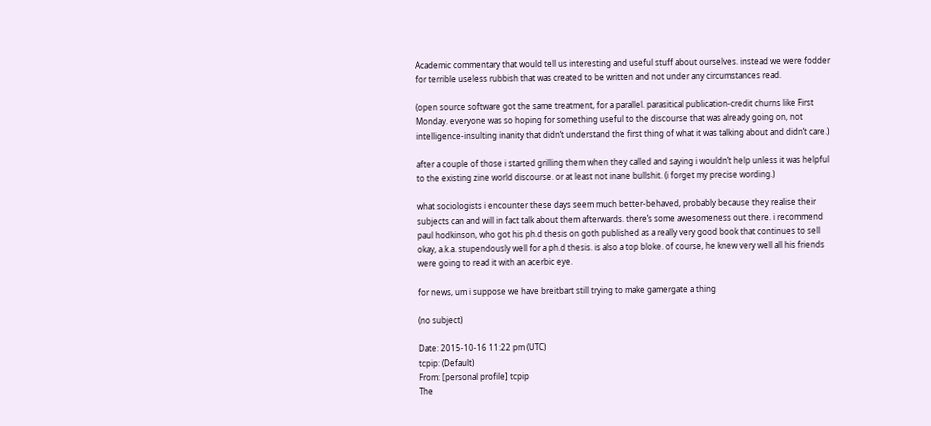Academic commentary that would tell us interesting and useful stuff about ourselves. instead we were fodder for terrible useless rubbish that was created to be written and not under any circumstances read.

(open source software got the same treatment, for a parallel. parasitical publication-credit churns like First Monday. everyone was so hoping for something useful to the discourse that was already going on, not intelligence-insulting inanity that didn’t understand the first thing of what it was talking about and didn’t care.)

after a couple of those i started grilling them when they called and saying i wouldn’t help unless it was helpful to the existing zine world discourse. or at least not inane bullshit. (i forget my precise wording.)

what sociologists i encounter these days seem much better-behaved, probably because they realise their subjects can and will in fact talk about them afterwards. there’s some awesomeness out there. i recommend paul hodkinson, who got his ph.d thesis on goth published as a really very good book that continues to sell okay, a.k.a. stupendously well for a ph.d thesis. is also a top bloke. of course, he knew very well all his friends were going to read it with an acerbic eye.

for news, um i suppose we have breitbart still trying to make gamergate a thing

(no subject)

Date: 2015-10-16 11:22 pm (UTC)
tcpip: (Default)
From: [personal profile] tcpip
The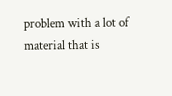problem with a lot of material that is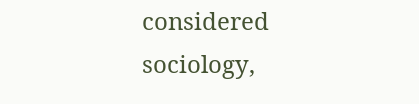considered sociology,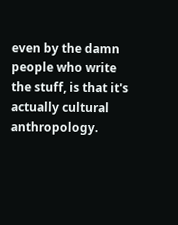even by the damn people who write the stuff, is that it's actually cultural anthropology.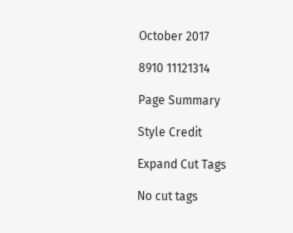October 2017

8910 11121314

Page Summary

Style Credit

Expand Cut Tags

No cut tags